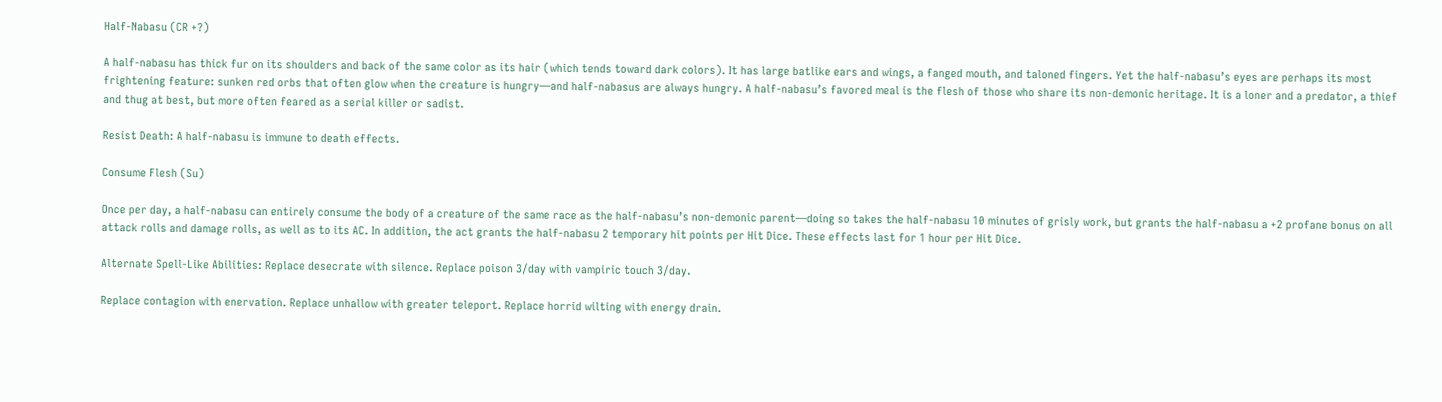Half-Nabasu (CR +?)

A half-nabasu has thick fur on its shoulders and back of the same color as its hair (which tends toward dark colors). It has large batlike ears and wings, a fanged mouth, and taloned fingers. Yet the half-nabasu’s eyes are perhaps its most frightening feature: sunken red orbs that often glow when the creature is hungry—and half-nabasus are always hungry. A half-nabasu’s favored meal is the flesh of those who share its non-demonic heritage. It is a loner and a predator, a thief and thug at best, but more often feared as a serial killer or sadist.

Resist Death: A half-nabasu is immune to death effects.

Consume Flesh (Su)

Once per day, a half-nabasu can entirely consume the body of a creature of the same race as the half-nabasu’s non-demonic parent—doing so takes the half-nabasu 10 minutes of grisly work, but grants the half-nabasu a +2 profane bonus on all attack rolls and damage rolls, as well as to its AC. In addition, the act grants the half-nabasu 2 temporary hit points per Hit Dice. These effects last for 1 hour per Hit Dice.

Alternate Spell-Like Abilities: Replace desecrate with silence. Replace poison 3/day with vampiric touch 3/day.

Replace contagion with enervation. Replace unhallow with greater teleport. Replace horrid wilting with energy drain.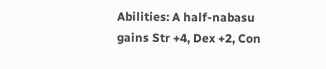Abilities: A half-nabasu gains Str +4, Dex +2, Con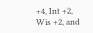+4, Int +2, Wis +2, and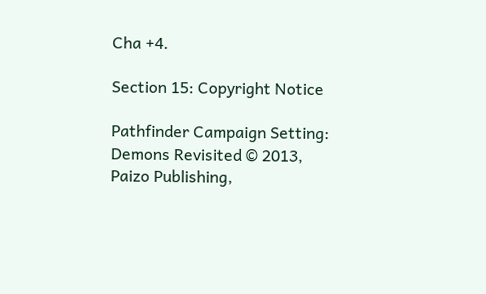Cha +4.

Section 15: Copyright Notice

Pathfinder Campaign Setting: Demons Revisited © 2013, Paizo Publishing,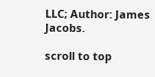LLC; Author: James Jacobs.

scroll to top